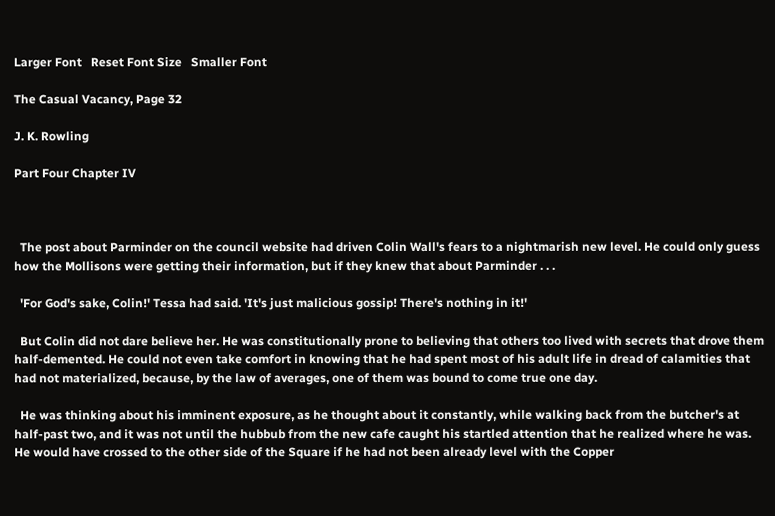Larger Font   Reset Font Size   Smaller Font

The Casual Vacancy, Page 32

J. K. Rowling

Part Four Chapter IV



  The post about Parminder on the council website had driven Colin Wall's fears to a nightmarish new level. He could only guess how the Mollisons were getting their information, but if they knew that about Parminder . . .

  'For God's sake, Colin!' Tessa had said. 'It's just malicious gossip! There's nothing in it!'

  But Colin did not dare believe her. He was constitutionally prone to believing that others too lived with secrets that drove them half-demented. He could not even take comfort in knowing that he had spent most of his adult life in dread of calamities that had not materialized, because, by the law of averages, one of them was bound to come true one day.

  He was thinking about his imminent exposure, as he thought about it constantly, while walking back from the butcher's at half-past two, and it was not until the hubbub from the new cafe caught his startled attention that he realized where he was. He would have crossed to the other side of the Square if he had not been already level with the Copper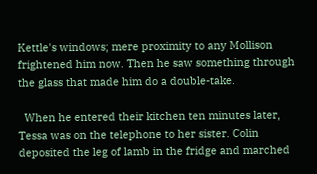Kettle's windows; mere proximity to any Mollison frightened him now. Then he saw something through the glass that made him do a double-take.

  When he entered their kitchen ten minutes later, Tessa was on the telephone to her sister. Colin deposited the leg of lamb in the fridge and marched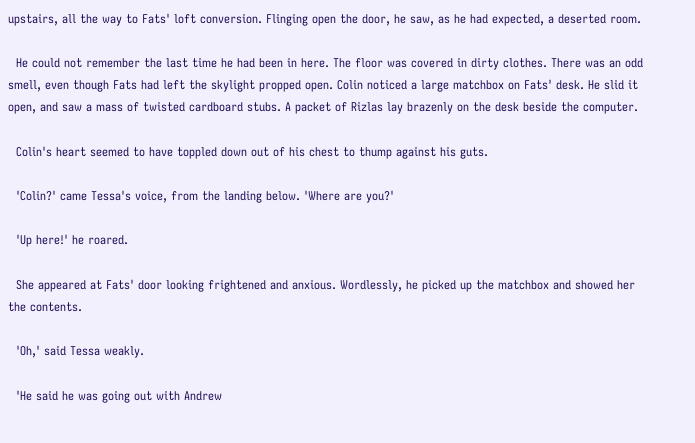upstairs, all the way to Fats' loft conversion. Flinging open the door, he saw, as he had expected, a deserted room.

  He could not remember the last time he had been in here. The floor was covered in dirty clothes. There was an odd smell, even though Fats had left the skylight propped open. Colin noticed a large matchbox on Fats' desk. He slid it open, and saw a mass of twisted cardboard stubs. A packet of Rizlas lay brazenly on the desk beside the computer.

  Colin's heart seemed to have toppled down out of his chest to thump against his guts.

  'Colin?' came Tessa's voice, from the landing below. 'Where are you?'

  'Up here!' he roared.

  She appeared at Fats' door looking frightened and anxious. Wordlessly, he picked up the matchbox and showed her the contents.

  'Oh,' said Tessa weakly.

  'He said he was going out with Andrew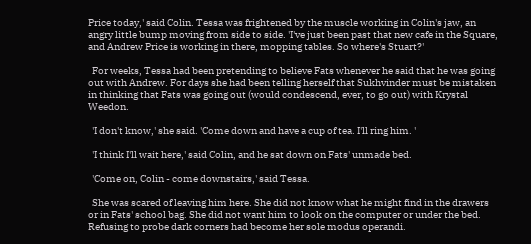Price today,' said Colin. Tessa was frightened by the muscle working in Colin's jaw, an angry little bump moving from side to side. 'I've just been past that new cafe in the Square, and Andrew Price is working in there, mopping tables. So where's Stuart?'

  For weeks, Tessa had been pretending to believe Fats whenever he said that he was going out with Andrew. For days she had been telling herself that Sukhvinder must be mistaken in thinking that Fats was going out (would condescend, ever, to go out) with Krystal Weedon.

  'I don't know,' she said. 'Come down and have a cup of tea. I'll ring him. '

  'I think I'll wait here,' said Colin, and he sat down on Fats' unmade bed.

  'Come on, Colin - come downstairs,' said Tessa.

  She was scared of leaving him here. She did not know what he might find in the drawers or in Fats' school bag. She did not want him to look on the computer or under the bed. Refusing to probe dark corners had become her sole modus operandi.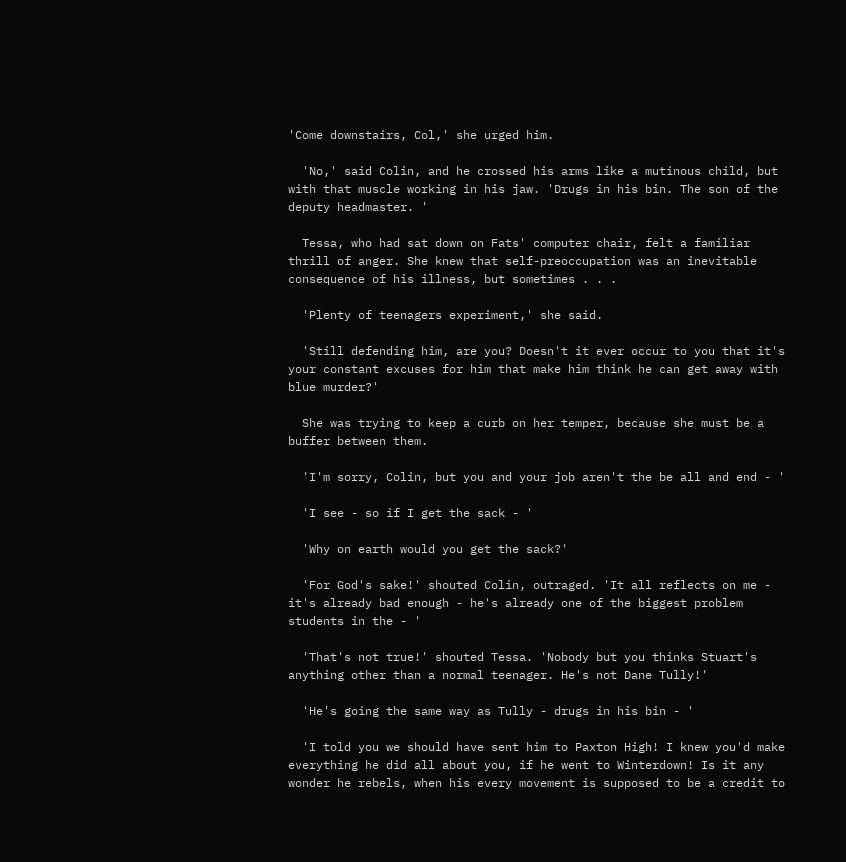'Come downstairs, Col,' she urged him.

  'No,' said Colin, and he crossed his arms like a mutinous child, but with that muscle working in his jaw. 'Drugs in his bin. The son of the deputy headmaster. '

  Tessa, who had sat down on Fats' computer chair, felt a familiar thrill of anger. She knew that self-preoccupation was an inevitable consequence of his illness, but sometimes . . .

  'Plenty of teenagers experiment,' she said.

  'Still defending him, are you? Doesn't it ever occur to you that it's your constant excuses for him that make him think he can get away with blue murder?'

  She was trying to keep a curb on her temper, because she must be a buffer between them.

  'I'm sorry, Colin, but you and your job aren't the be all and end - '

  'I see - so if I get the sack - '

  'Why on earth would you get the sack?'

  'For God's sake!' shouted Colin, outraged. 'It all reflects on me - it's already bad enough - he's already one of the biggest problem students in the - '

  'That's not true!' shouted Tessa. 'Nobody but you thinks Stuart's anything other than a normal teenager. He's not Dane Tully!'

  'He's going the same way as Tully - drugs in his bin - '

  'I told you we should have sent him to Paxton High! I knew you'd make everything he did all about you, if he went to Winterdown! Is it any wonder he rebels, when his every movement is supposed to be a credit to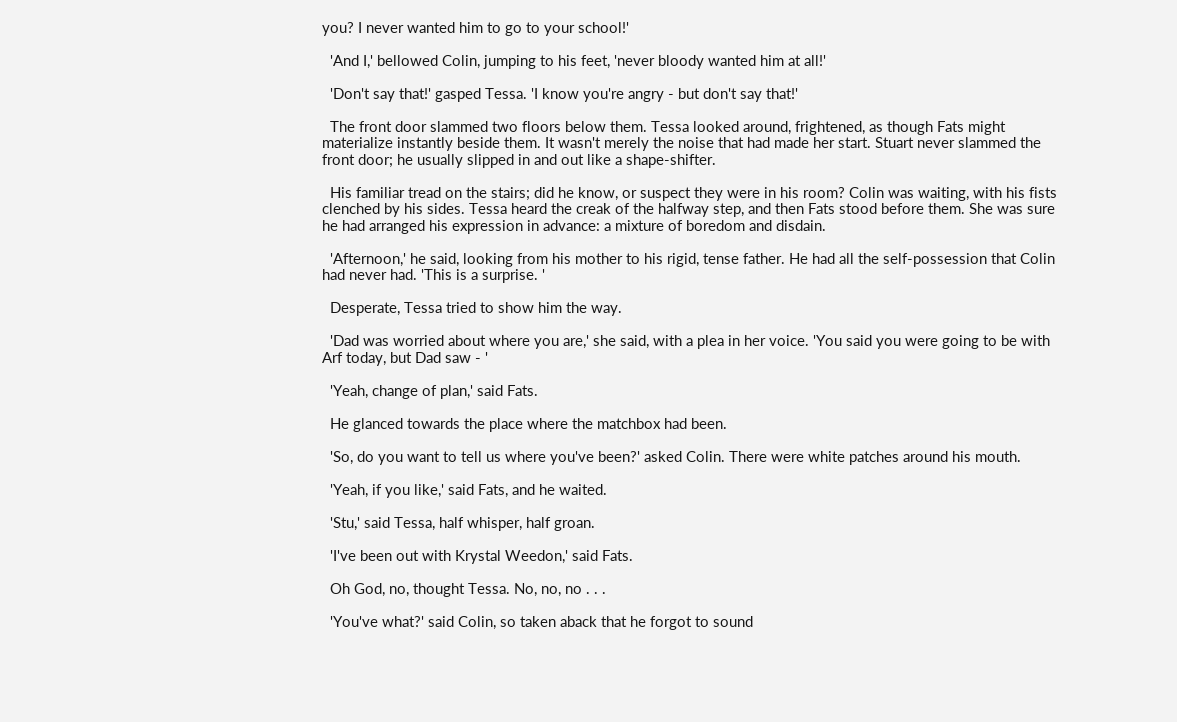you? I never wanted him to go to your school!'

  'And I,' bellowed Colin, jumping to his feet, 'never bloody wanted him at all!'

  'Don't say that!' gasped Tessa. 'I know you're angry - but don't say that!'

  The front door slammed two floors below them. Tessa looked around, frightened, as though Fats might materialize instantly beside them. It wasn't merely the noise that had made her start. Stuart never slammed the front door; he usually slipped in and out like a shape-shifter.

  His familiar tread on the stairs; did he know, or suspect they were in his room? Colin was waiting, with his fists clenched by his sides. Tessa heard the creak of the halfway step, and then Fats stood before them. She was sure he had arranged his expression in advance: a mixture of boredom and disdain.

  'Afternoon,' he said, looking from his mother to his rigid, tense father. He had all the self-possession that Colin had never had. 'This is a surprise. '

  Desperate, Tessa tried to show him the way.

  'Dad was worried about where you are,' she said, with a plea in her voice. 'You said you were going to be with Arf today, but Dad saw - '

  'Yeah, change of plan,' said Fats.

  He glanced towards the place where the matchbox had been.

  'So, do you want to tell us where you've been?' asked Colin. There were white patches around his mouth.

  'Yeah, if you like,' said Fats, and he waited.

  'Stu,' said Tessa, half whisper, half groan.

  'I've been out with Krystal Weedon,' said Fats.

  Oh God, no, thought Tessa. No, no, no . . .

  'You've what?' said Colin, so taken aback that he forgot to sound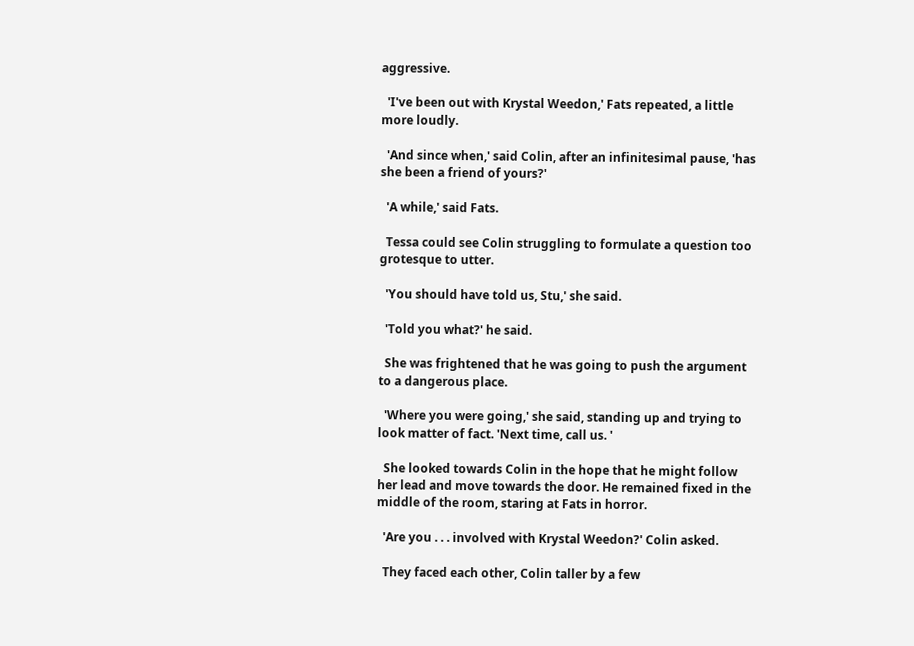aggressive.

  'I've been out with Krystal Weedon,' Fats repeated, a little more loudly.

  'And since when,' said Colin, after an infinitesimal pause, 'has she been a friend of yours?'

  'A while,' said Fats.

  Tessa could see Colin struggling to formulate a question too grotesque to utter.

  'You should have told us, Stu,' she said.

  'Told you what?' he said.

  She was frightened that he was going to push the argument to a dangerous place.

  'Where you were going,' she said, standing up and trying to look matter of fact. 'Next time, call us. '

  She looked towards Colin in the hope that he might follow her lead and move towards the door. He remained fixed in the middle of the room, staring at Fats in horror.

  'Are you . . . involved with Krystal Weedon?' Colin asked.

  They faced each other, Colin taller by a few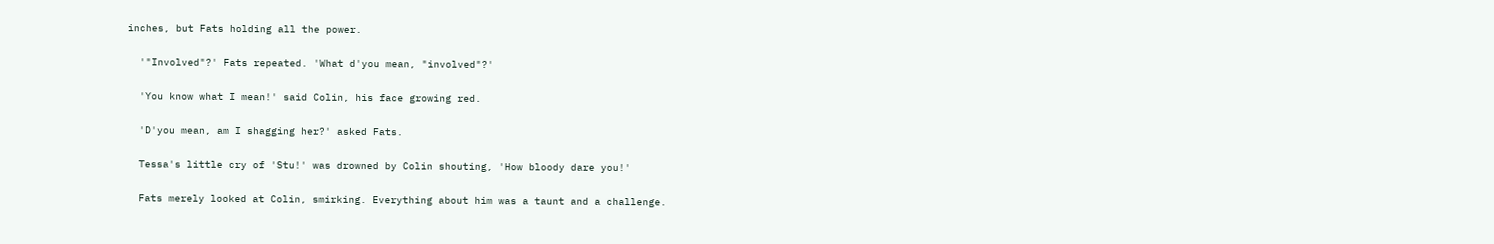inches, but Fats holding all the power.

  '"Involved"?' Fats repeated. 'What d'you mean, "involved"?'

  'You know what I mean!' said Colin, his face growing red.

  'D'you mean, am I shagging her?' asked Fats.

  Tessa's little cry of 'Stu!' was drowned by Colin shouting, 'How bloody dare you!'

  Fats merely looked at Colin, smirking. Everything about him was a taunt and a challenge.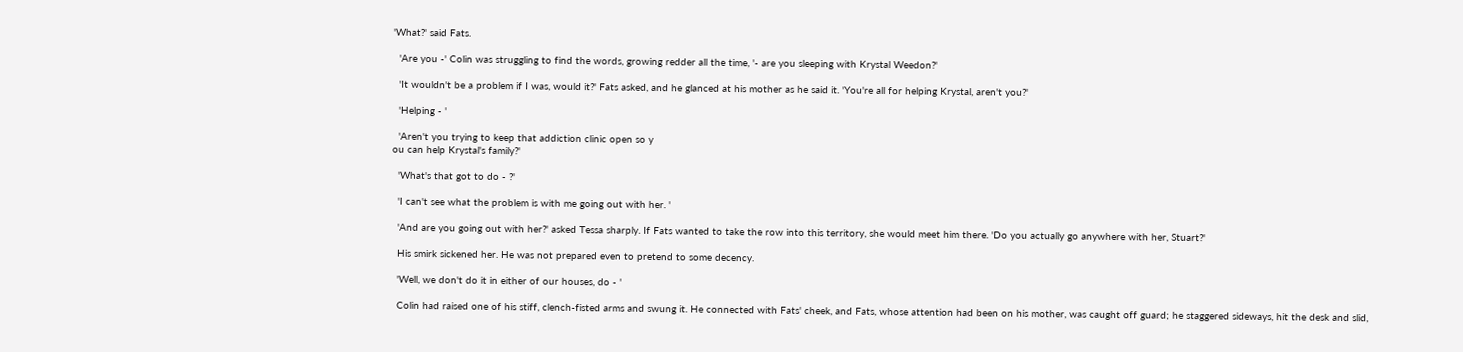'What?' said Fats.

  'Are you -' Colin was struggling to find the words, growing redder all the time, '- are you sleeping with Krystal Weedon?'

  'It wouldn't be a problem if I was, would it?' Fats asked, and he glanced at his mother as he said it. 'You're all for helping Krystal, aren't you?'

  'Helping - '

  'Aren't you trying to keep that addiction clinic open so y
ou can help Krystal's family?'

  'What's that got to do - ?'

  'I can't see what the problem is with me going out with her. '

  'And are you going out with her?' asked Tessa sharply. If Fats wanted to take the row into this territory, she would meet him there. 'Do you actually go anywhere with her, Stuart?'

  His smirk sickened her. He was not prepared even to pretend to some decency.

  'Well, we don't do it in either of our houses, do - '

  Colin had raised one of his stiff, clench-fisted arms and swung it. He connected with Fats' cheek, and Fats, whose attention had been on his mother, was caught off guard; he staggered sideways, hit the desk and slid,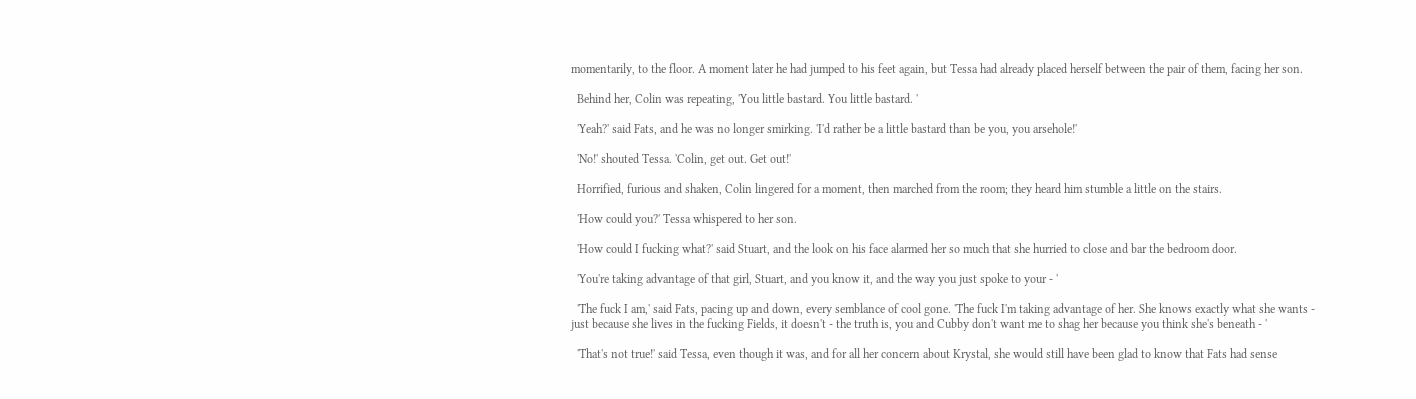momentarily, to the floor. A moment later he had jumped to his feet again, but Tessa had already placed herself between the pair of them, facing her son.

  Behind her, Colin was repeating, 'You little bastard. You little bastard. '

  'Yeah?' said Fats, and he was no longer smirking. 'I'd rather be a little bastard than be you, you arsehole!'

  'No!' shouted Tessa. 'Colin, get out. Get out!'

  Horrified, furious and shaken, Colin lingered for a moment, then marched from the room; they heard him stumble a little on the stairs.

  'How could you?' Tessa whispered to her son.

  'How could I fucking what?' said Stuart, and the look on his face alarmed her so much that she hurried to close and bar the bedroom door.

  'You're taking advantage of that girl, Stuart, and you know it, and the way you just spoke to your - '

  'The fuck I am,' said Fats, pacing up and down, every semblance of cool gone. 'The fuck I'm taking advantage of her. She knows exactly what she wants - just because she lives in the fucking Fields, it doesn't - the truth is, you and Cubby don't want me to shag her because you think she's beneath - '

  'That's not true!' said Tessa, even though it was, and for all her concern about Krystal, she would still have been glad to know that Fats had sense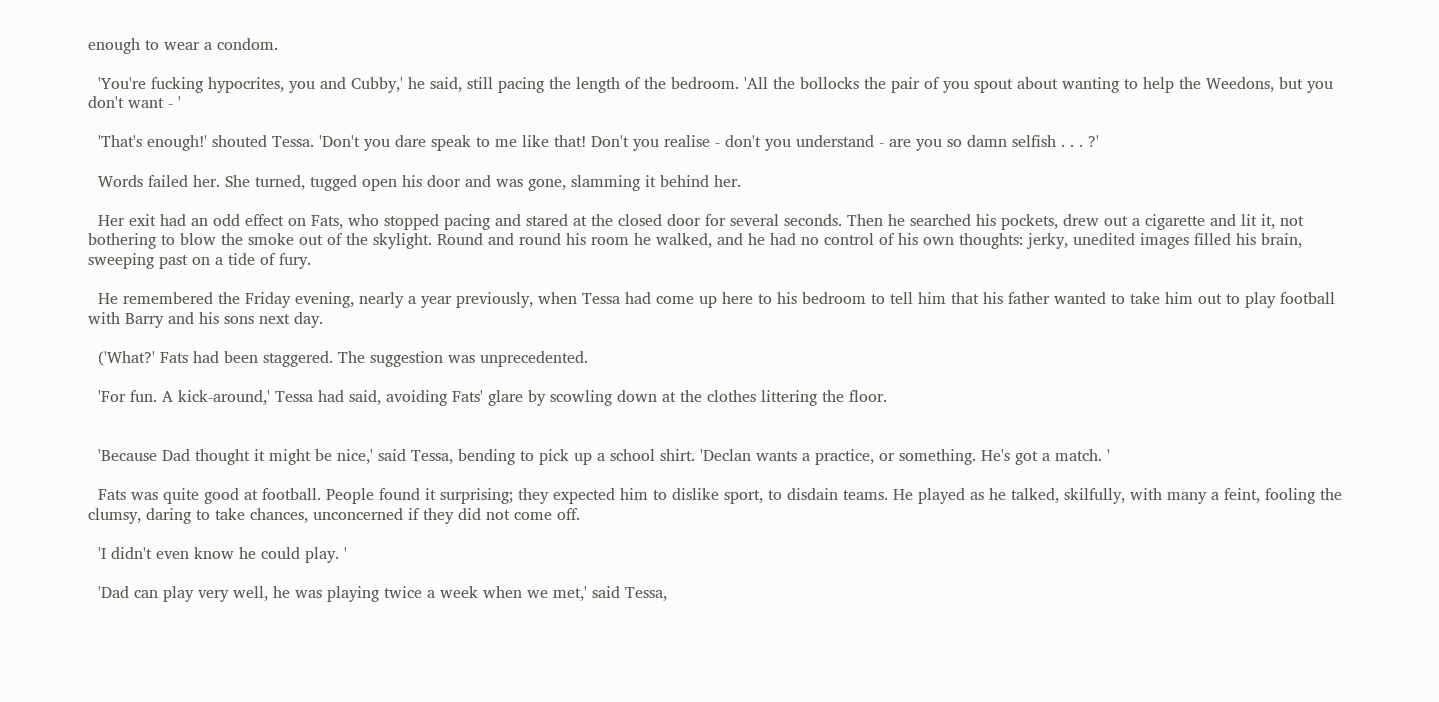enough to wear a condom.

  'You're fucking hypocrites, you and Cubby,' he said, still pacing the length of the bedroom. 'All the bollocks the pair of you spout about wanting to help the Weedons, but you don't want - '

  'That's enough!' shouted Tessa. 'Don't you dare speak to me like that! Don't you realise - don't you understand - are you so damn selfish . . . ?'

  Words failed her. She turned, tugged open his door and was gone, slamming it behind her.

  Her exit had an odd effect on Fats, who stopped pacing and stared at the closed door for several seconds. Then he searched his pockets, drew out a cigarette and lit it, not bothering to blow the smoke out of the skylight. Round and round his room he walked, and he had no control of his own thoughts: jerky, unedited images filled his brain, sweeping past on a tide of fury.

  He remembered the Friday evening, nearly a year previously, when Tessa had come up here to his bedroom to tell him that his father wanted to take him out to play football with Barry and his sons next day.

  ('What?' Fats had been staggered. The suggestion was unprecedented.

  'For fun. A kick-around,' Tessa had said, avoiding Fats' glare by scowling down at the clothes littering the floor.


  'Because Dad thought it might be nice,' said Tessa, bending to pick up a school shirt. 'Declan wants a practice, or something. He's got a match. '

  Fats was quite good at football. People found it surprising; they expected him to dislike sport, to disdain teams. He played as he talked, skilfully, with many a feint, fooling the clumsy, daring to take chances, unconcerned if they did not come off.

  'I didn't even know he could play. '

  'Dad can play very well, he was playing twice a week when we met,' said Tessa,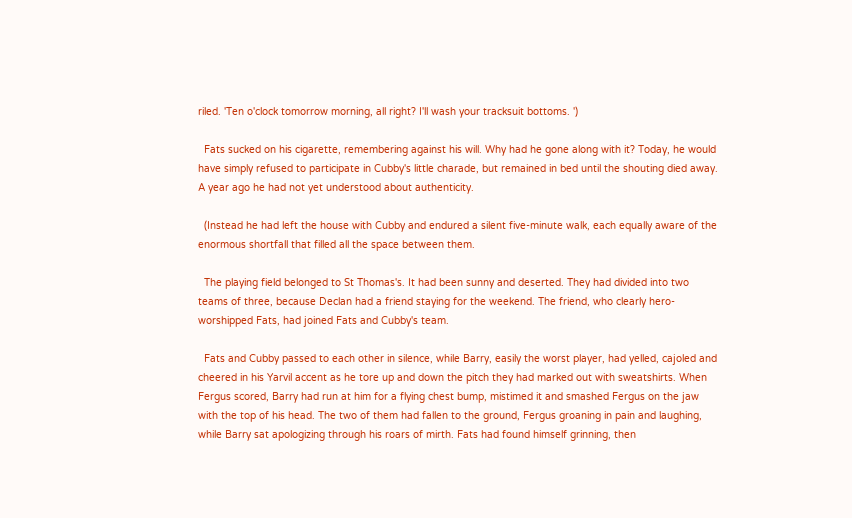riled. 'Ten o'clock tomorrow morning, all right? I'll wash your tracksuit bottoms. ')

  Fats sucked on his cigarette, remembering against his will. Why had he gone along with it? Today, he would have simply refused to participate in Cubby's little charade, but remained in bed until the shouting died away. A year ago he had not yet understood about authenticity.

  (Instead he had left the house with Cubby and endured a silent five-minute walk, each equally aware of the enormous shortfall that filled all the space between them.

  The playing field belonged to St Thomas's. It had been sunny and deserted. They had divided into two teams of three, because Declan had a friend staying for the weekend. The friend, who clearly hero-worshipped Fats, had joined Fats and Cubby's team.

  Fats and Cubby passed to each other in silence, while Barry, easily the worst player, had yelled, cajoled and cheered in his Yarvil accent as he tore up and down the pitch they had marked out with sweatshirts. When Fergus scored, Barry had run at him for a flying chest bump, mistimed it and smashed Fergus on the jaw with the top of his head. The two of them had fallen to the ground, Fergus groaning in pain and laughing, while Barry sat apologizing through his roars of mirth. Fats had found himself grinning, then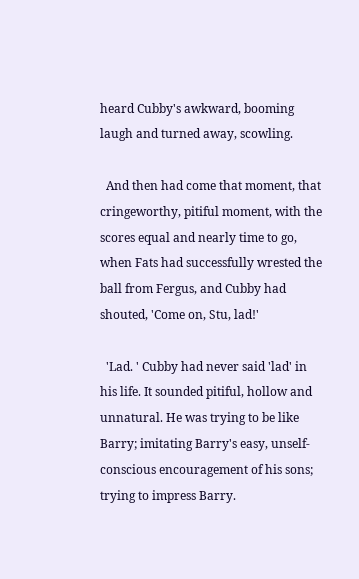heard Cubby's awkward, booming laugh and turned away, scowling.

  And then had come that moment, that cringeworthy, pitiful moment, with the scores equal and nearly time to go, when Fats had successfully wrested the ball from Fergus, and Cubby had shouted, 'Come on, Stu, lad!'

  'Lad. ' Cubby had never said 'lad' in his life. It sounded pitiful, hollow and unnatural. He was trying to be like Barry; imitating Barry's easy, unself-conscious encouragement of his sons; trying to impress Barry.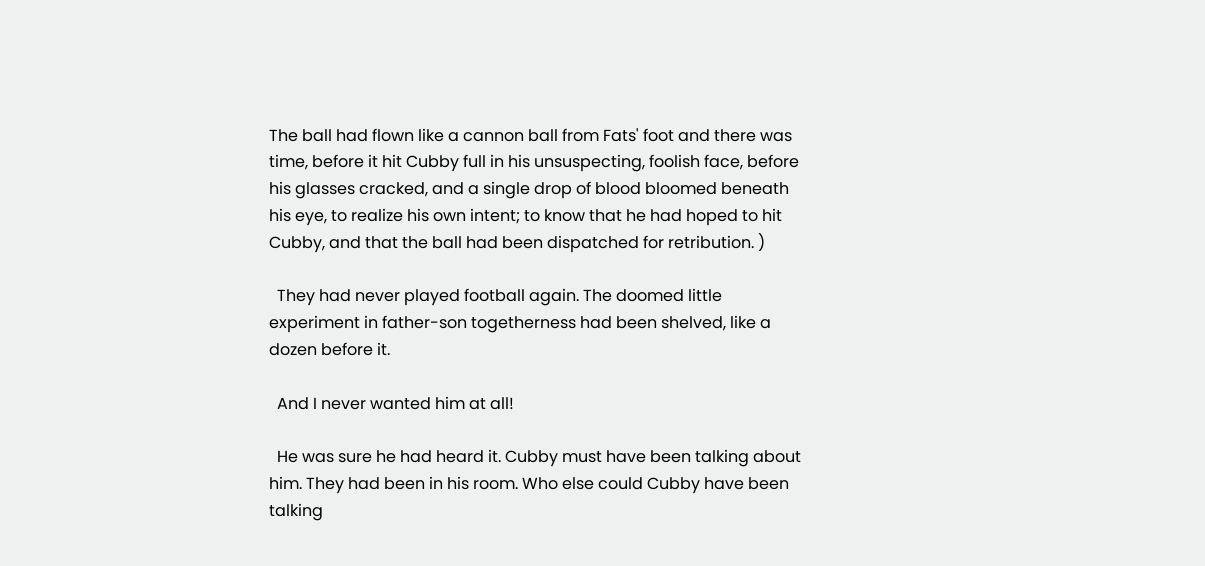The ball had flown like a cannon ball from Fats' foot and there was time, before it hit Cubby full in his unsuspecting, foolish face, before his glasses cracked, and a single drop of blood bloomed beneath his eye, to realize his own intent; to know that he had hoped to hit Cubby, and that the ball had been dispatched for retribution. )

  They had never played football again. The doomed little experiment in father-son togetherness had been shelved, like a dozen before it.

  And I never wanted him at all!

  He was sure he had heard it. Cubby must have been talking about him. They had been in his room. Who else could Cubby have been talking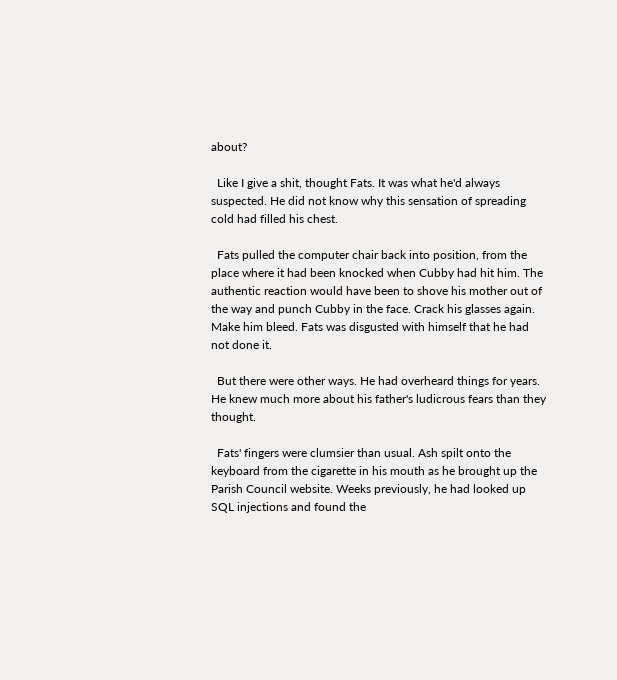about?

  Like I give a shit, thought Fats. It was what he'd always suspected. He did not know why this sensation of spreading cold had filled his chest.

  Fats pulled the computer chair back into position, from the place where it had been knocked when Cubby had hit him. The authentic reaction would have been to shove his mother out of the way and punch Cubby in the face. Crack his glasses again. Make him bleed. Fats was disgusted with himself that he had not done it.

  But there were other ways. He had overheard things for years. He knew much more about his father's ludicrous fears than they thought.

  Fats' fingers were clumsier than usual. Ash spilt onto the keyboard from the cigarette in his mouth as he brought up the Parish Council website. Weeks previously, he had looked up SQL injections and found the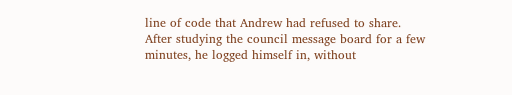line of code that Andrew had refused to share. After studying the council message board for a few minutes, he logged himself in, without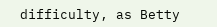difficulty, as Betty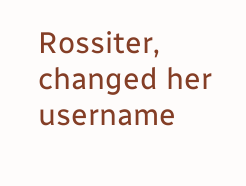Rossiter, changed her username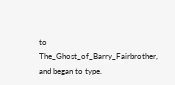to The_Ghost_of_Barry_Fairbrother, and began to type.